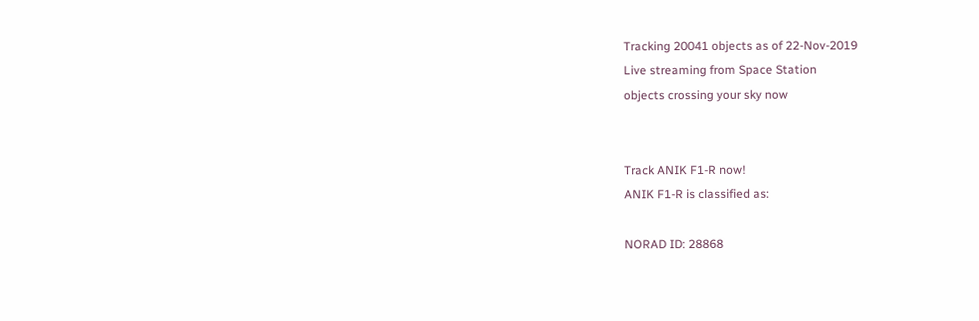Tracking 20041 objects as of 22-Nov-2019
Live streaming from Space Station
objects crossing your sky now


Track ANIK F1-R now!
ANIK F1-R is classified as:

NORAD ID: 28868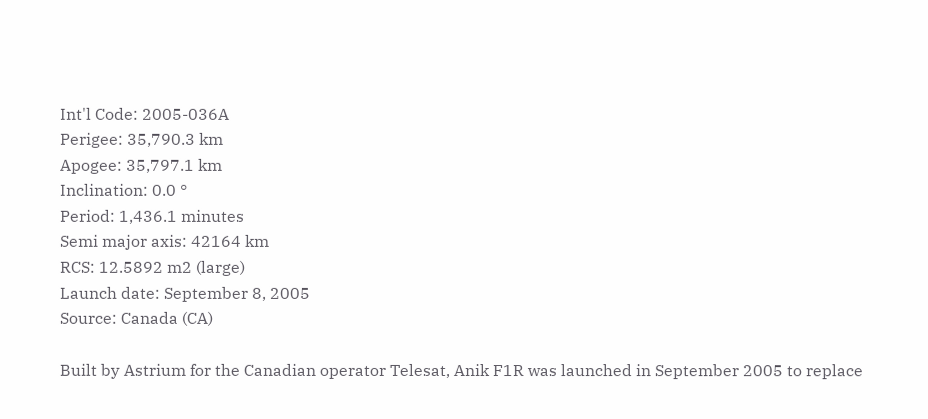Int'l Code: 2005-036A
Perigee: 35,790.3 km
Apogee: 35,797.1 km
Inclination: 0.0 °
Period: 1,436.1 minutes
Semi major axis: 42164 km
RCS: 12.5892 m2 (large)
Launch date: September 8, 2005
Source: Canada (CA)

Built by Astrium for the Canadian operator Telesat, Anik F1R was launched in September 2005 to replace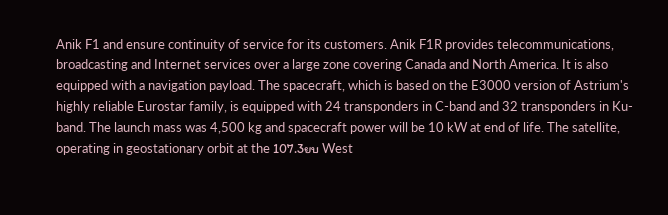Anik F1 and ensure continuity of service for its customers. Anik F1R provides telecommunications, broadcasting and Internet services over a large zone covering Canada and North America. It is also equipped with a navigation payload. The spacecraft, which is based on the E3000 version of Astrium's highly reliable Eurostar family, is equipped with 24 transponders in C-band and 32 transponders in Ku-band. The launch mass was 4,500 kg and spacecraft power will be 10 kW at end of life. The satellite, operating in geostationary orbit at the 107.3ยบ West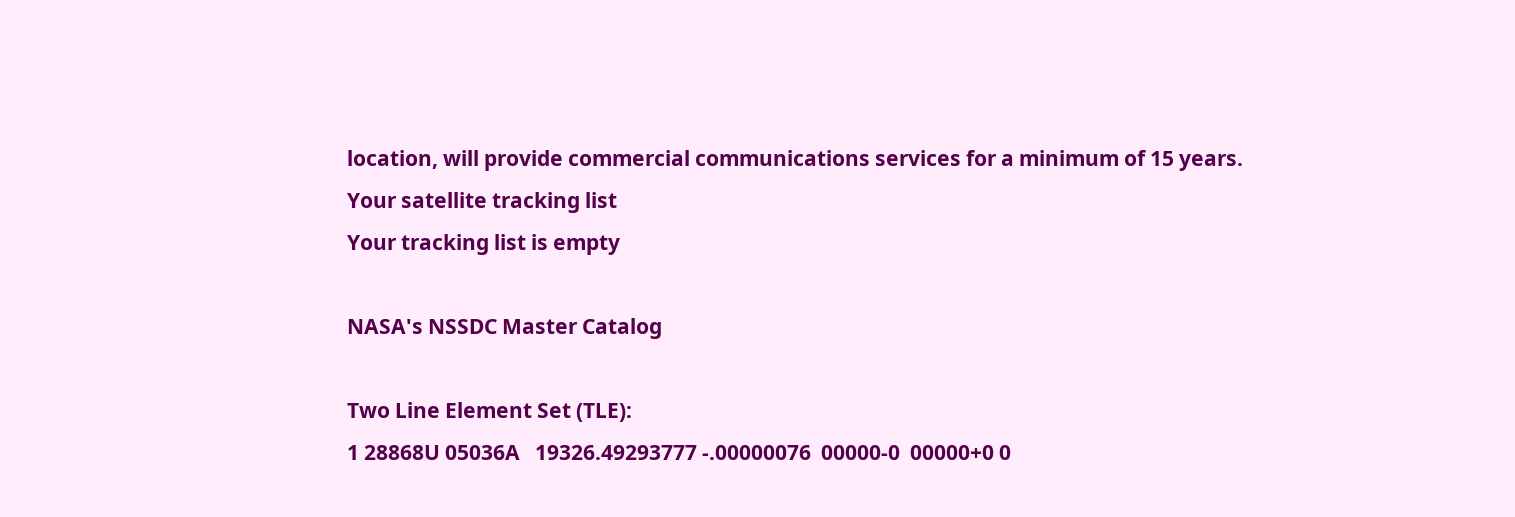location, will provide commercial communications services for a minimum of 15 years.
Your satellite tracking list
Your tracking list is empty

NASA's NSSDC Master Catalog

Two Line Element Set (TLE):
1 28868U 05036A   19326.49293777 -.00000076  00000-0  00000+0 0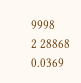9998
2 28868   0.0369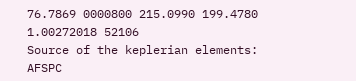76.7869 0000800 215.0990 199.4780  1.00272018 52106
Source of the keplerian elements: AFSPC